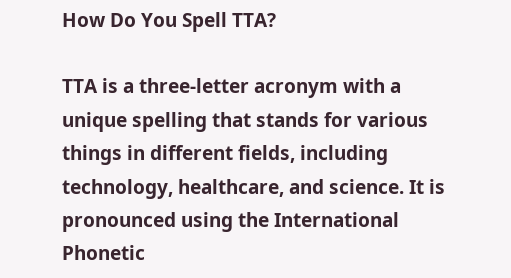How Do You Spell TTA?

TTA is a three-letter acronym with a unique spelling that stands for various things in different fields, including technology, healthcare, and science. It is pronounced using the International Phonetic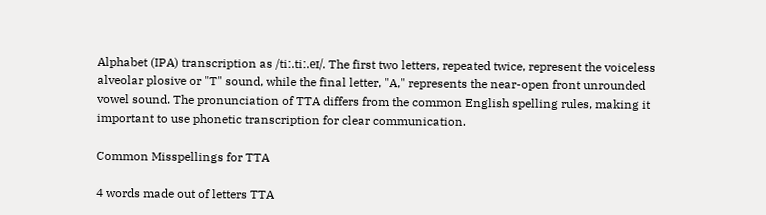Alphabet (IPA) transcription as /tiː.tiː.eɪ/. The first two letters, repeated twice, represent the voiceless alveolar plosive or "T" sound, while the final letter, "A," represents the near-open front unrounded vowel sound. The pronunciation of TTA differs from the common English spelling rules, making it important to use phonetic transcription for clear communication.

Common Misspellings for TTA

4 words made out of letters TTA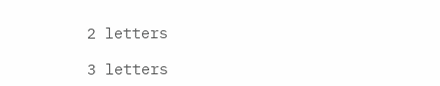2 letters

3 letters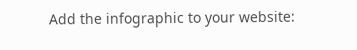Add the infographic to your website: